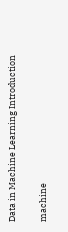Data in Machine Learning Introduction

machine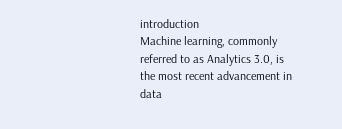introduction
Machine learning, commonly referred to as Analytics 3.0, is the most recent advancement in data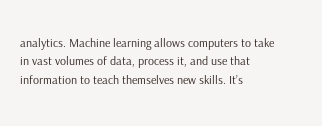analytics. Machine learning allows computers to take in vast volumes of data, process it, and use that information to teach themselves new skills. It’s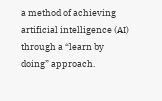a method of achieving artificial intelligence (AI) through a “learn by doing” approach.